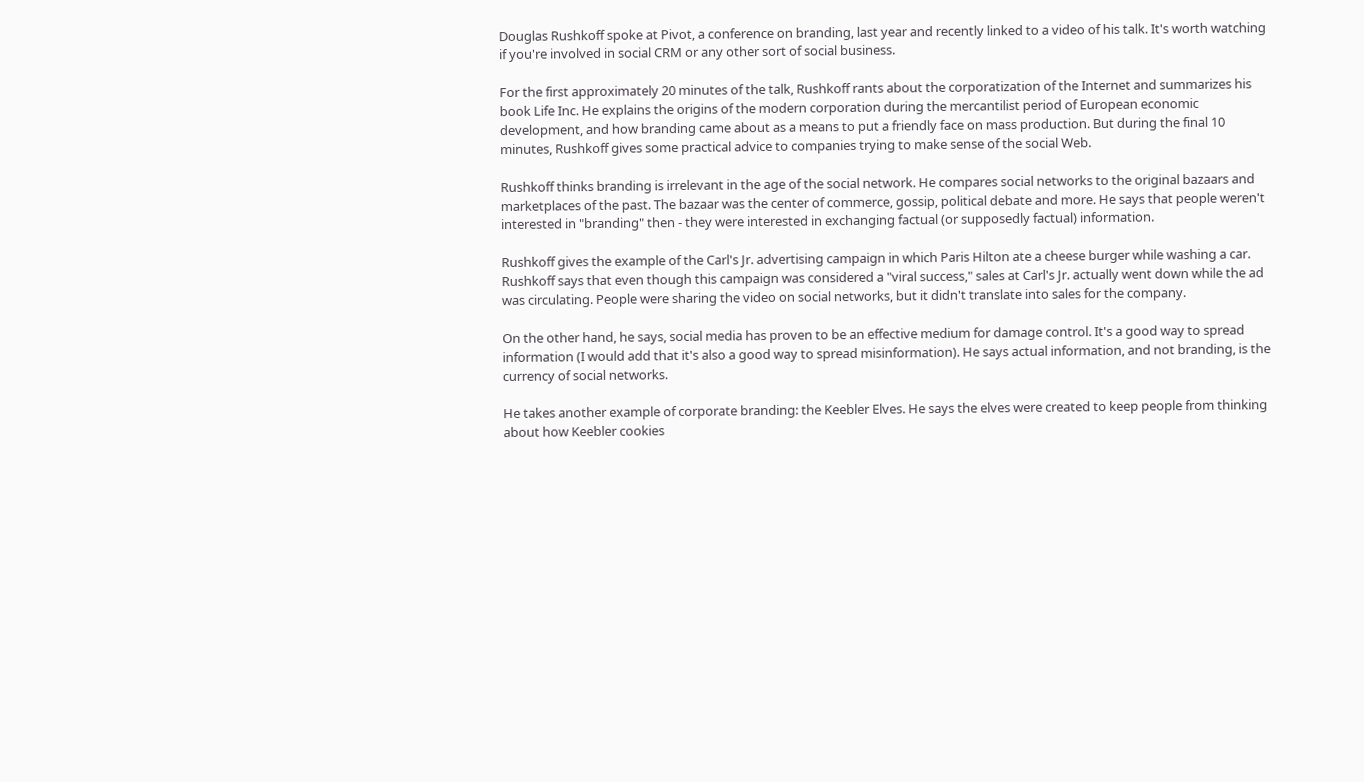Douglas Rushkoff spoke at Pivot, a conference on branding, last year and recently linked to a video of his talk. It's worth watching if you're involved in social CRM or any other sort of social business.

For the first approximately 20 minutes of the talk, Rushkoff rants about the corporatization of the Internet and summarizes his book Life Inc. He explains the origins of the modern corporation during the mercantilist period of European economic development, and how branding came about as a means to put a friendly face on mass production. But during the final 10 minutes, Rushkoff gives some practical advice to companies trying to make sense of the social Web.

Rushkoff thinks branding is irrelevant in the age of the social network. He compares social networks to the original bazaars and marketplaces of the past. The bazaar was the center of commerce, gossip, political debate and more. He says that people weren't interested in "branding" then - they were interested in exchanging factual (or supposedly factual) information.

Rushkoff gives the example of the Carl's Jr. advertising campaign in which Paris Hilton ate a cheese burger while washing a car. Rushkoff says that even though this campaign was considered a "viral success," sales at Carl's Jr. actually went down while the ad was circulating. People were sharing the video on social networks, but it didn't translate into sales for the company.

On the other hand, he says, social media has proven to be an effective medium for damage control. It's a good way to spread information (I would add that it's also a good way to spread misinformation). He says actual information, and not branding, is the currency of social networks.

He takes another example of corporate branding: the Keebler Elves. He says the elves were created to keep people from thinking about how Keebler cookies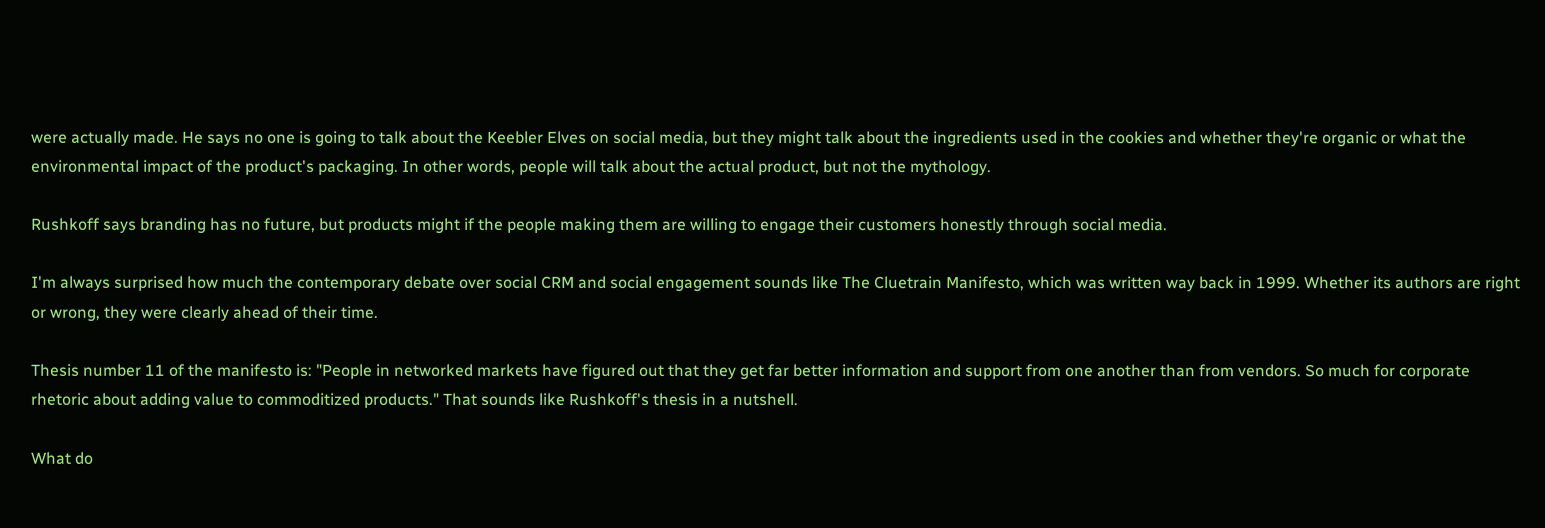were actually made. He says no one is going to talk about the Keebler Elves on social media, but they might talk about the ingredients used in the cookies and whether they're organic or what the environmental impact of the product's packaging. In other words, people will talk about the actual product, but not the mythology.

Rushkoff says branding has no future, but products might if the people making them are willing to engage their customers honestly through social media.

I'm always surprised how much the contemporary debate over social CRM and social engagement sounds like The Cluetrain Manifesto, which was written way back in 1999. Whether its authors are right or wrong, they were clearly ahead of their time.

Thesis number 11 of the manifesto is: "People in networked markets have figured out that they get far better information and support from one another than from vendors. So much for corporate rhetoric about adding value to commoditized products." That sounds like Rushkoff's thesis in a nutshell.

What do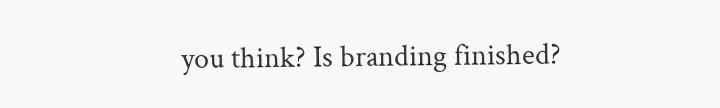you think? Is branding finished?